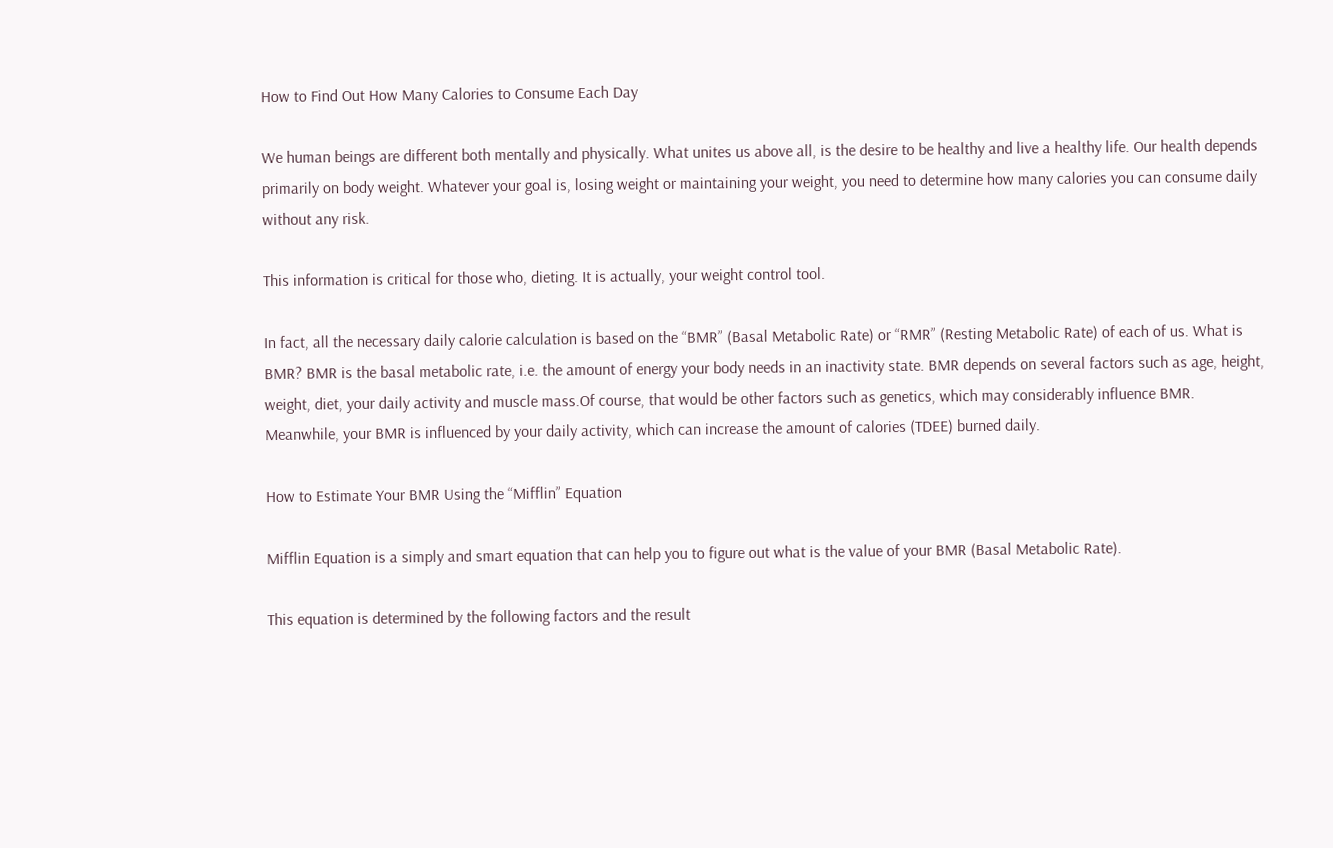How to Find Out How Many Calories to Consume Each Day

We human beings are different both mentally and physically. What unites us above all, is the desire to be healthy and live a healthy life. Our health depends primarily on body weight. Whatever your goal is, losing weight or maintaining your weight, you need to determine how many calories you can consume daily without any risk.

This information is critical for those who, dieting. It is actually, your weight control tool.

In fact, all the necessary daily calorie calculation is based on the “BMR” (Basal Metabolic Rate) or “RMR” (Resting Metabolic Rate) of each of us. What is BMR? BMR is the basal metabolic rate, i.e. the amount of energy your body needs in an inactivity state. BMR depends on several factors such as age, height, weight, diet, your daily activity and muscle mass.Of course, that would be other factors such as genetics, which may considerably influence BMR. Meanwhile, your BMR is influenced by your daily activity, which can increase the amount of calories (TDEE) burned daily.

How to Estimate Your BMR Using the “Mifflin” Equation

Mifflin Equation is a simply and smart equation that can help you to figure out what is the value of your BMR (Basal Metabolic Rate).

This equation is determined by the following factors and the result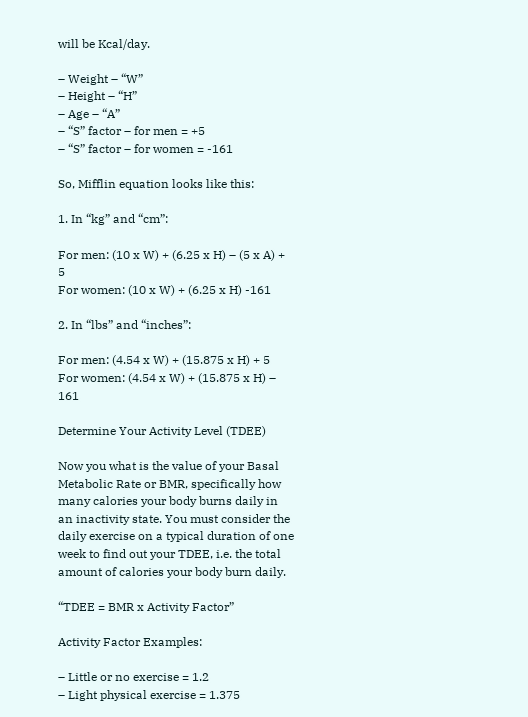will be Kcal/day.

– Weight – “W”
– Height – “H”
– Age – “A”
– “S” factor – for men = +5
– “S” factor – for women = -161

So, Mifflin equation looks like this:

1. In “kg” and “cm”:

For men: (10 x W) + (6.25 x H) – (5 x A) + 5
For women: (10 x W) + (6.25 x H) -161

2. In “lbs” and “inches”:

For men: (4.54 x W) + (15.875 x H) + 5
For women: (4.54 x W) + (15.875 x H) – 161

Determine Your Activity Level (TDEE)

Now you what is the value of your Basal Metabolic Rate or BMR, specifically how many calories your body burns daily in an inactivity state. You must consider the daily exercise on a typical duration of one week to find out your TDEE, i.e. the total amount of calories your body burn daily.

“TDEE = BMR x Activity Factor”

Activity Factor Examples:

– Little or no exercise = 1.2
– Light physical exercise = 1.375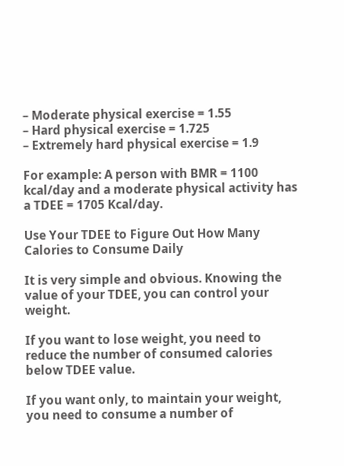– Moderate physical exercise = 1.55
– Hard physical exercise = 1.725
– Extremely hard physical exercise = 1.9

For example: A person with BMR = 1100 kcal/day and a moderate physical activity has a TDEE = 1705 Kcal/day.

Use Your TDEE to Figure Out How Many Calories to Consume Daily

It is very simple and obvious. Knowing the value of your TDEE, you can control your weight.

If you want to lose weight, you need to reduce the number of consumed calories below TDEE value.

If you want only, to maintain your weight, you need to consume a number of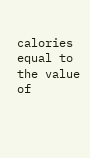calories equal to the value of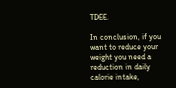TDEE.

In conclusion, if you want to reduce your weight you need a reduction in daily calorie intake,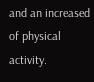and an increased of physical activity.